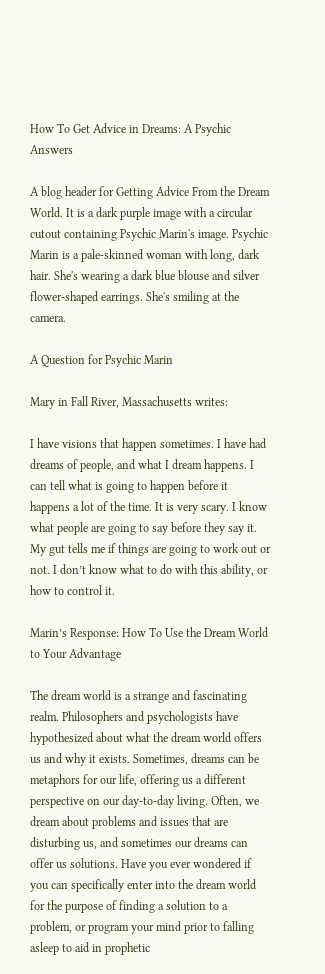How To Get Advice in Dreams: A Psychic Answers

A blog header for Getting Advice From the Dream World. It is a dark purple image with a circular cutout containing Psychic Marin's image. Psychic Marin is a pale-skinned woman with long, dark hair. She's wearing a dark blue blouse and silver flower-shaped earrings. She's smiling at the camera.

A Question for Psychic Marin

Mary in Fall River, Massachusetts writes:

I have visions that happen sometimes. I have had dreams of people, and what I dream happens. I can tell what is going to happen before it happens a lot of the time. It is very scary. I know what people are going to say before they say it. My gut tells me if things are going to work out or not. I don’t know what to do with this ability, or how to control it.

Marin’s Response: How To Use the Dream World to Your Advantage

The dream world is a strange and fascinating realm. Philosophers and psychologists have hypothesized about what the dream world offers us and why it exists. Sometimes, dreams can be metaphors for our life, offering us a different perspective on our day-to-day living. Often, we dream about problems and issues that are disturbing us, and sometimes our dreams can offer us solutions. Have you ever wondered if you can specifically enter into the dream world for the purpose of finding a solution to a problem, or program your mind prior to falling asleep to aid in prophetic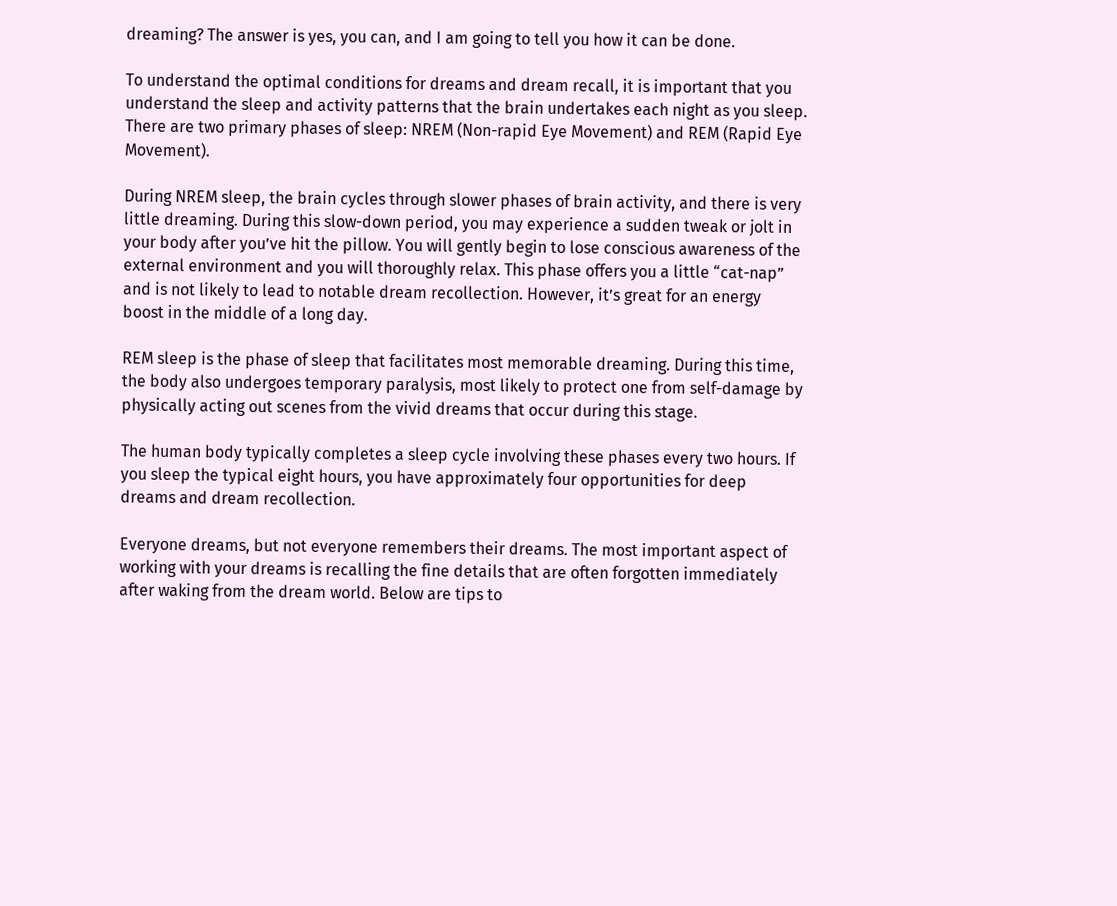dreaming? The answer is yes, you can, and I am going to tell you how it can be done.

To understand the optimal conditions for dreams and dream recall, it is important that you understand the sleep and activity patterns that the brain undertakes each night as you sleep. There are two primary phases of sleep: NREM (Non-rapid Eye Movement) and REM (Rapid Eye Movement).

During NREM sleep, the brain cycles through slower phases of brain activity, and there is very little dreaming. During this slow-down period, you may experience a sudden tweak or jolt in your body after you’ve hit the pillow. You will gently begin to lose conscious awareness of the external environment and you will thoroughly relax. This phase offers you a little “cat-nap” and is not likely to lead to notable dream recollection. However, it’s great for an energy boost in the middle of a long day.

REM sleep is the phase of sleep that facilitates most memorable dreaming. During this time, the body also undergoes temporary paralysis, most likely to protect one from self-damage by physically acting out scenes from the vivid dreams that occur during this stage.

The human body typically completes a sleep cycle involving these phases every two hours. If you sleep the typical eight hours, you have approximately four opportunities for deep dreams and dream recollection.

Everyone dreams, but not everyone remembers their dreams. The most important aspect of working with your dreams is recalling the fine details that are often forgotten immediately after waking from the dream world. Below are tips to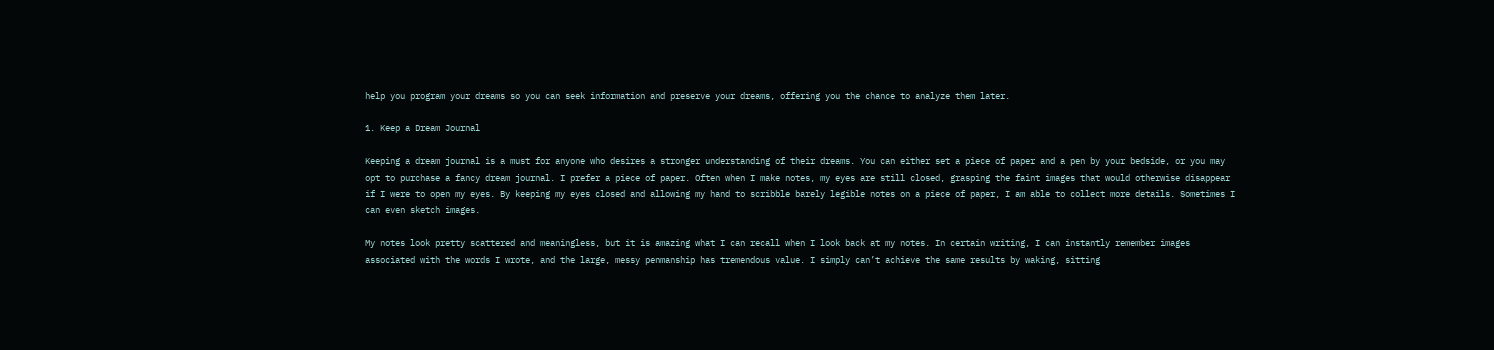help you program your dreams so you can seek information and preserve your dreams, offering you the chance to analyze them later.

1. Keep a Dream Journal

Keeping a dream journal is a must for anyone who desires a stronger understanding of their dreams. You can either set a piece of paper and a pen by your bedside, or you may opt to purchase a fancy dream journal. I prefer a piece of paper. Often when I make notes, my eyes are still closed, grasping the faint images that would otherwise disappear if I were to open my eyes. By keeping my eyes closed and allowing my hand to scribble barely legible notes on a piece of paper, I am able to collect more details. Sometimes I can even sketch images.

My notes look pretty scattered and meaningless, but it is amazing what I can recall when I look back at my notes. In certain writing, I can instantly remember images associated with the words I wrote, and the large, messy penmanship has tremendous value. I simply can’t achieve the same results by waking, sitting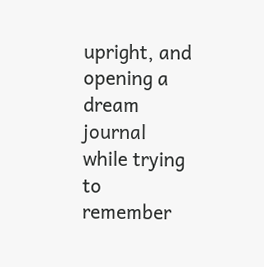upright, and opening a dream journal while trying to remember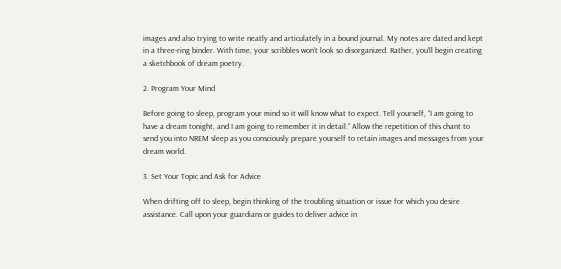images and also trying to write neatly and articulately in a bound journal. My notes are dated and kept in a three-ring binder. With time, your scribbles won’t look so disorganized. Rather, you’ll begin creating a sketchbook of dream poetry.

2. Program Your Mind

Before going to sleep, program your mind so it will know what to expect. Tell yourself, “I am going to have a dream tonight, and I am going to remember it in detail.” Allow the repetition of this chant to send you into NREM sleep as you consciously prepare yourself to retain images and messages from your dream world.

3. Set Your Topic and Ask for Advice

When drifting off to sleep, begin thinking of the troubling situation or issue for which you desire assistance. Call upon your guardians or guides to deliver advice in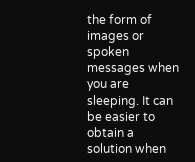the form of images or spoken messages when you are sleeping. It can be easier to obtain a solution when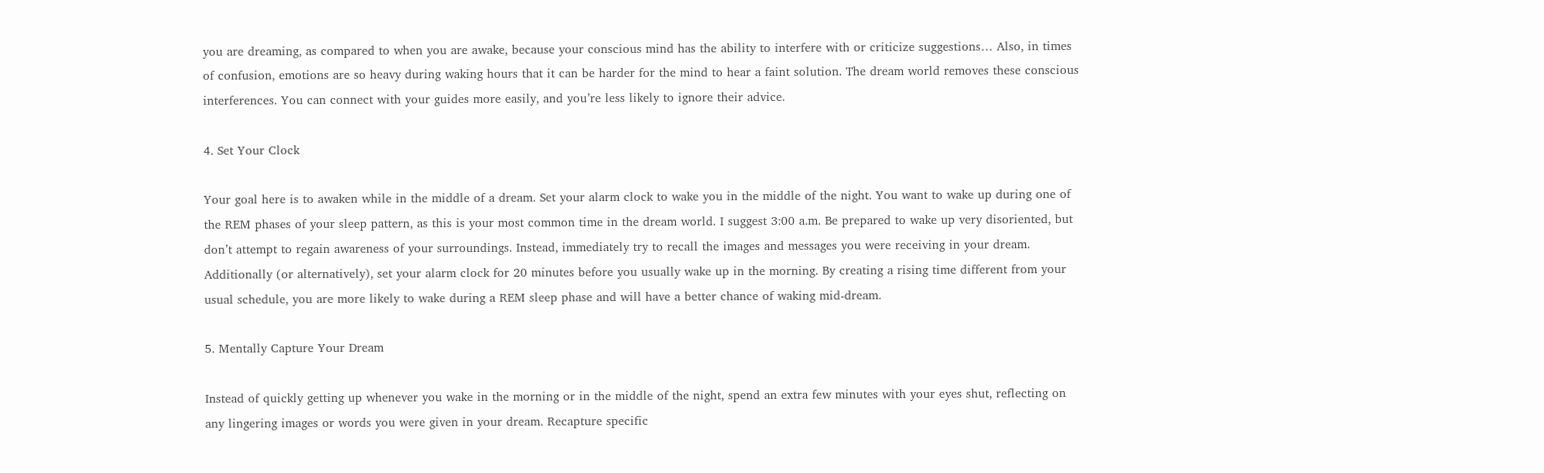you are dreaming, as compared to when you are awake, because your conscious mind has the ability to interfere with or criticize suggestions… Also, in times of confusion, emotions are so heavy during waking hours that it can be harder for the mind to hear a faint solution. The dream world removes these conscious interferences. You can connect with your guides more easily, and you’re less likely to ignore their advice.

4. Set Your Clock

Your goal here is to awaken while in the middle of a dream. Set your alarm clock to wake you in the middle of the night. You want to wake up during one of the REM phases of your sleep pattern, as this is your most common time in the dream world. I suggest 3:00 a.m. Be prepared to wake up very disoriented, but don’t attempt to regain awareness of your surroundings. Instead, immediately try to recall the images and messages you were receiving in your dream. Additionally (or alternatively), set your alarm clock for 20 minutes before you usually wake up in the morning. By creating a rising time different from your usual schedule, you are more likely to wake during a REM sleep phase and will have a better chance of waking mid-dream.

5. Mentally Capture Your Dream

Instead of quickly getting up whenever you wake in the morning or in the middle of the night, spend an extra few minutes with your eyes shut, reflecting on any lingering images or words you were given in your dream. Recapture specific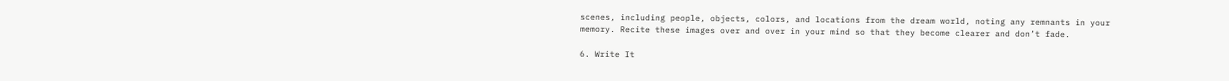scenes, including people, objects, colors, and locations from the dream world, noting any remnants in your memory. Recite these images over and over in your mind so that they become clearer and don’t fade.

6. Write It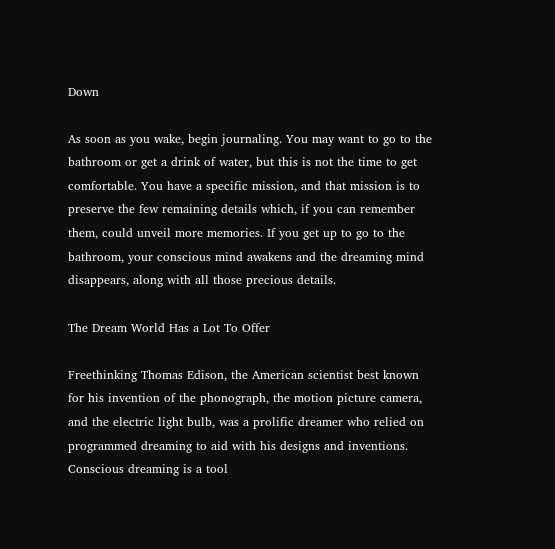Down

As soon as you wake, begin journaling. You may want to go to the bathroom or get a drink of water, but this is not the time to get comfortable. You have a specific mission, and that mission is to preserve the few remaining details which, if you can remember them, could unveil more memories. If you get up to go to the bathroom, your conscious mind awakens and the dreaming mind disappears, along with all those precious details.

The Dream World Has a Lot To Offer

Freethinking Thomas Edison, the American scientist best known for his invention of the phonograph, the motion picture camera, and the electric light bulb, was a prolific dreamer who relied on programmed dreaming to aid with his designs and inventions. Conscious dreaming is a tool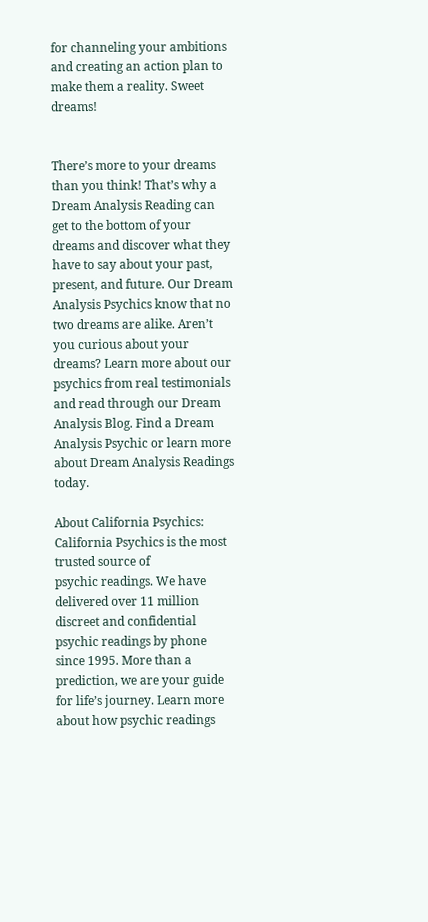for channeling your ambitions and creating an action plan to make them a reality. Sweet dreams!


There’s more to your dreams than you think! That’s why a Dream Analysis Reading can get to the bottom of your dreams and discover what they have to say about your past, present, and future. Our Dream Analysis Psychics know that no two dreams are alike. Aren’t you curious about your dreams? Learn more about our psychics from real testimonials and read through our Dream Analysis Blog. Find a Dream Analysis Psychic or learn more about Dream Analysis Readings today.

About California Psychics:
California Psychics is the most trusted source of
psychic readings. We have delivered over 11 million discreet and confidential psychic readings by phone since 1995. More than a prediction, we are your guide for life’s journey. Learn more about how psychic readings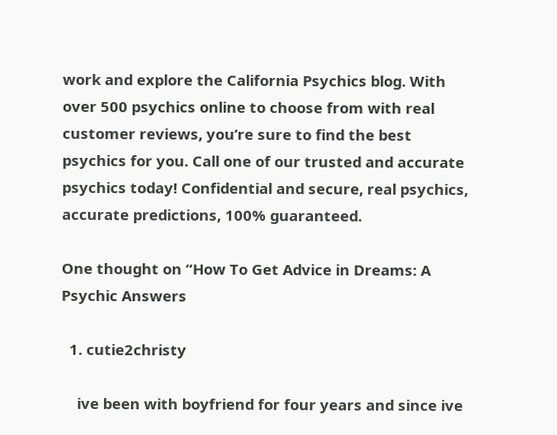work and explore the California Psychics blog. With over 500 psychics online to choose from with real customer reviews, you’re sure to find the best psychics for you. Call one of our trusted and accurate psychics today! Confidential and secure, real psychics, accurate predictions, 100% guaranteed.

One thought on “How To Get Advice in Dreams: A Psychic Answers

  1. cutie2christy

    ive been with boyfriend for four years and since ive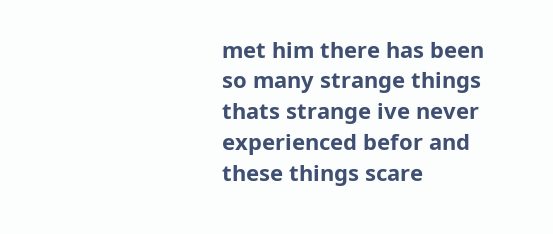met him there has been so many strange things thats strange ive never experienced befor and these things scare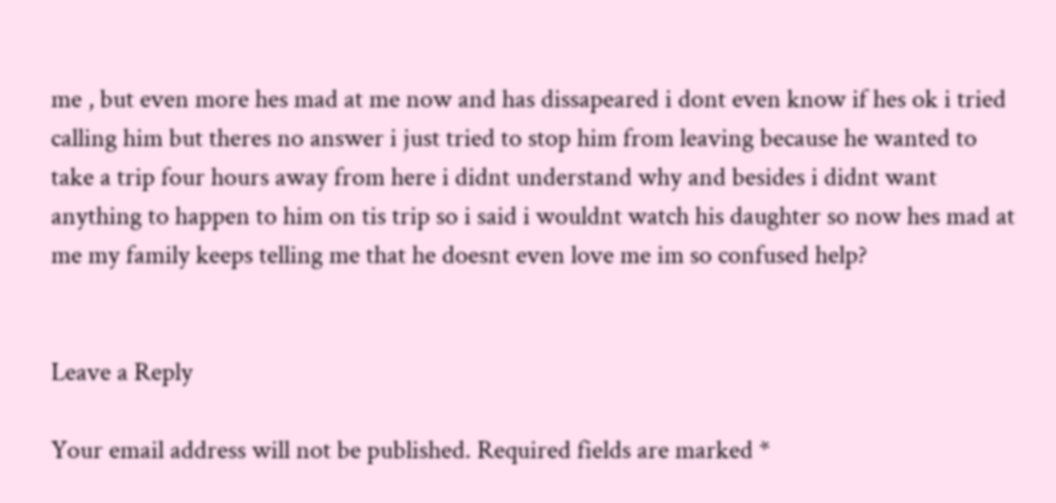me , but even more hes mad at me now and has dissapeared i dont even know if hes ok i tried calling him but theres no answer i just tried to stop him from leaving because he wanted to take a trip four hours away from here i didnt understand why and besides i didnt want anything to happen to him on tis trip so i said i wouldnt watch his daughter so now hes mad at me my family keeps telling me that he doesnt even love me im so confused help?


Leave a Reply

Your email address will not be published. Required fields are marked *